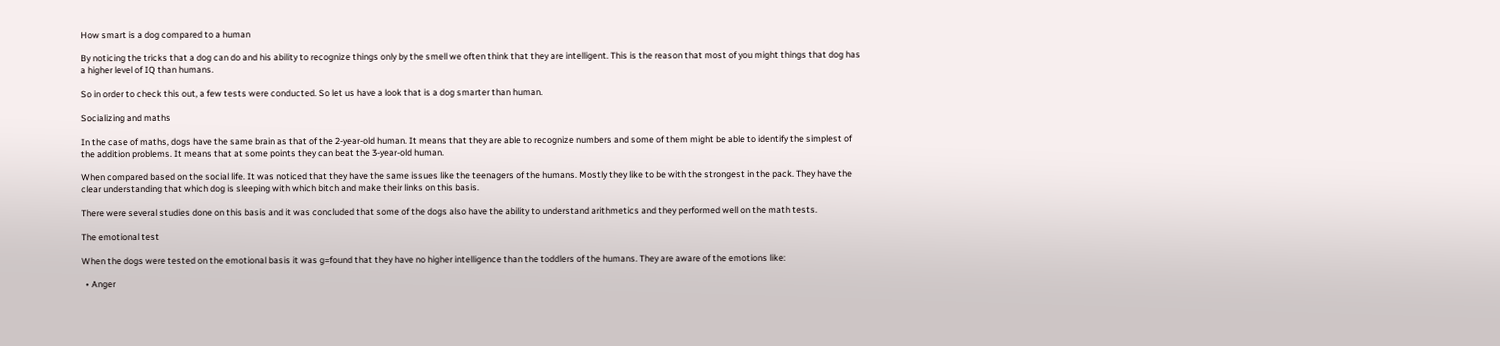How smart is a dog compared to a human

By noticing the tricks that a dog can do and his ability to recognize things only by the smell we often think that they are intelligent. This is the reason that most of you might things that dog has a higher level of IQ than humans.

So in order to check this out, a few tests were conducted. So let us have a look that is a dog smarter than human.

Socializing and maths

In the case of maths, dogs have the same brain as that of the 2-year-old human. It means that they are able to recognize numbers and some of them might be able to identify the simplest of the addition problems. It means that at some points they can beat the 3-year-old human.

When compared based on the social life. It was noticed that they have the same issues like the teenagers of the humans. Mostly they like to be with the strongest in the pack. They have the clear understanding that which dog is sleeping with which bitch and make their links on this basis.

There were several studies done on this basis and it was concluded that some of the dogs also have the ability to understand arithmetics and they performed well on the math tests.

The emotional test

When the dogs were tested on the emotional basis it was g=found that they have no higher intelligence than the toddlers of the humans. They are aware of the emotions like:

  • Anger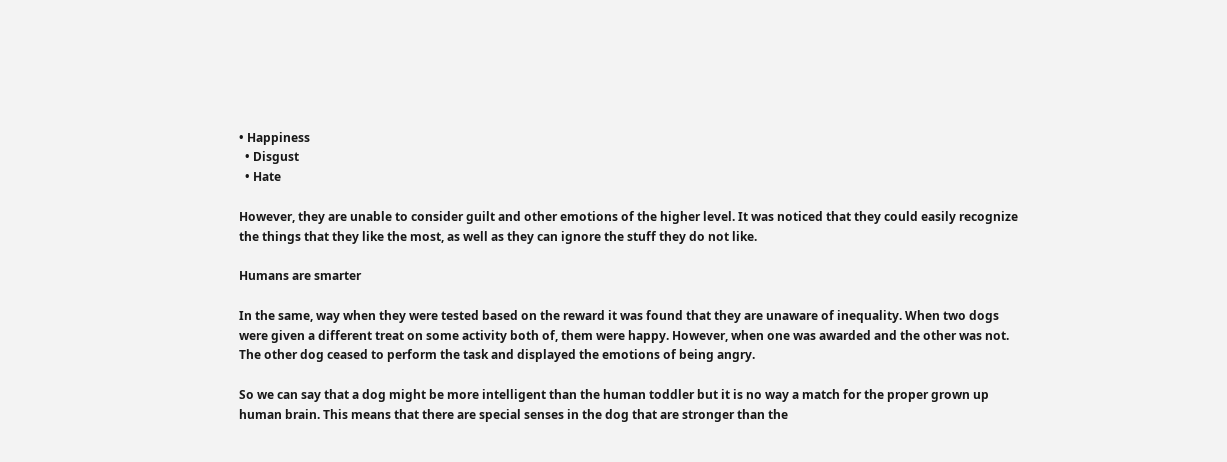• Happiness
  • Disgust
  • Hate

However, they are unable to consider guilt and other emotions of the higher level. It was noticed that they could easily recognize the things that they like the most, as well as they can ignore the stuff they do not like.

Humans are smarter

In the same, way when they were tested based on the reward it was found that they are unaware of inequality. When two dogs were given a different treat on some activity both of, them were happy. However, when one was awarded and the other was not. The other dog ceased to perform the task and displayed the emotions of being angry.

So we can say that a dog might be more intelligent than the human toddler but it is no way a match for the proper grown up human brain. This means that there are special senses in the dog that are stronger than the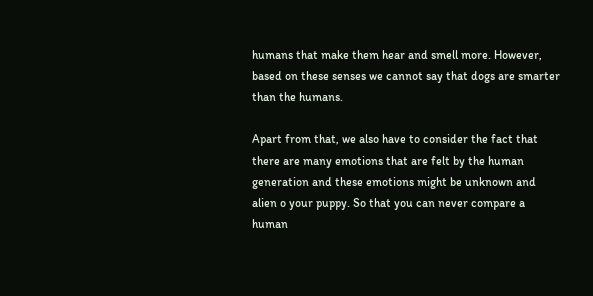humans that make them hear and smell more. However, based on these senses we cannot say that dogs are smarter than the humans.

Apart from that, we also have to consider the fact that there are many emotions that are felt by the human generation and these emotions might be unknown and alien o your puppy. So that you can never compare a human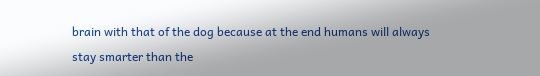brain with that of the dog because at the end humans will always stay smarter than the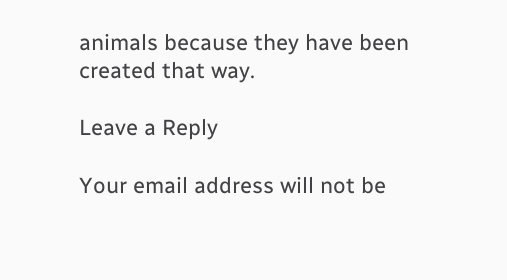animals because they have been created that way.

Leave a Reply

Your email address will not be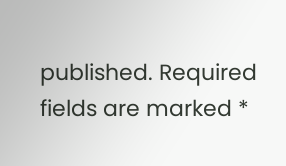published. Required fields are marked *